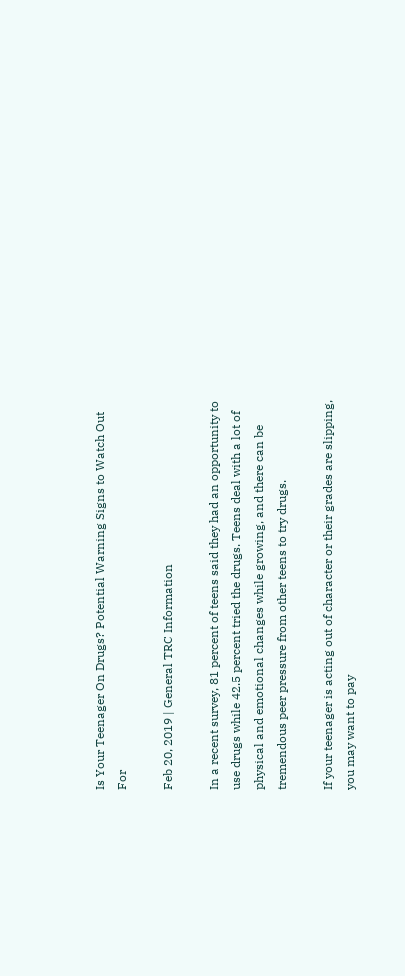Is Your Teenager On Drugs? Potential Warning Signs to Watch Out For

Feb 20, 2019 | General TRC Information

In a recent survey, 81 percent of teens said they had an opportunity to use drugs while 42.5 percent tried the drugs. Teens deal with a lot of physical and emotional changes while growing, and there can be tremendous peer pressure from other teens to try drugs.

If your teenager is acting out of character or their grades are slipping, you may want to pay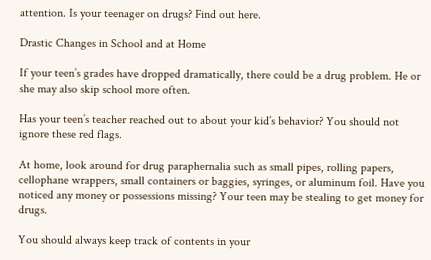attention. Is your teenager on drugs? Find out here.

Drastic Changes in School and at Home

If your teen’s grades have dropped dramatically, there could be a drug problem. He or she may also skip school more often.

Has your teen’s teacher reached out to about your kid’s behavior? You should not ignore these red flags.

At home, look around for drug paraphernalia such as small pipes, rolling papers, cellophane wrappers, small containers or baggies, syringes, or aluminum foil. Have you noticed any money or possessions missing? Your teen may be stealing to get money for drugs.

You should always keep track of contents in your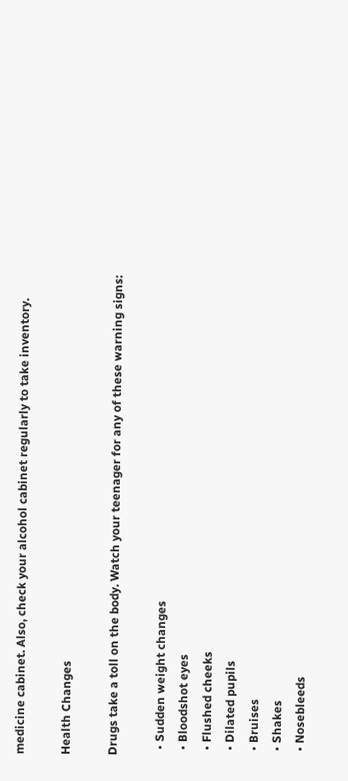medicine cabinet. Also, check your alcohol cabinet regularly to take inventory.

Health Changes

Drugs take a toll on the body. Watch your teenager for any of these warning signs:

  • Sudden weight changes
  • Bloodshot eyes
  • Flushed cheeks
  • Dilated pupils
  • Bruises
  • Shakes
  • Nosebleeds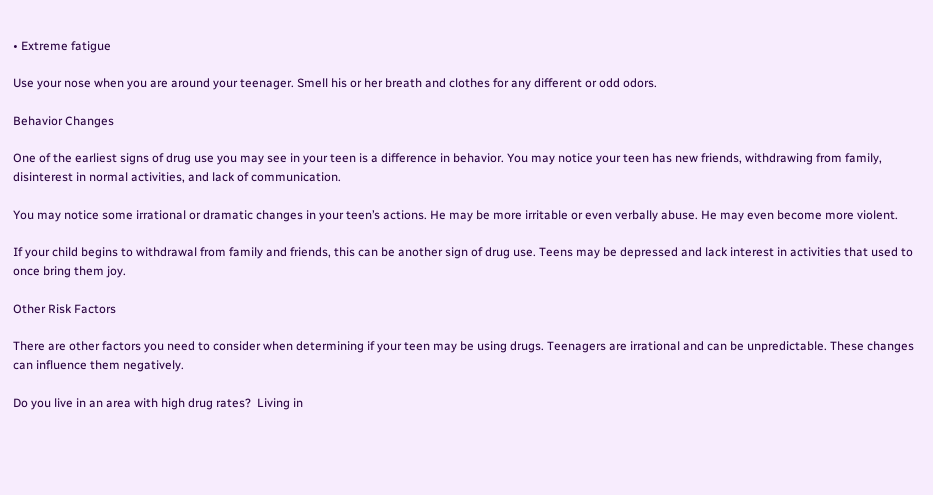• Extreme fatigue

Use your nose when you are around your teenager. Smell his or her breath and clothes for any different or odd odors.

Behavior Changes

One of the earliest signs of drug use you may see in your teen is a difference in behavior. You may notice your teen has new friends, withdrawing from family, disinterest in normal activities, and lack of communication.

You may notice some irrational or dramatic changes in your teen’s actions. He may be more irritable or even verbally abuse. He may even become more violent.

If your child begins to withdrawal from family and friends, this can be another sign of drug use. Teens may be depressed and lack interest in activities that used to once bring them joy.

Other Risk Factors

There are other factors you need to consider when determining if your teen may be using drugs. Teenagers are irrational and can be unpredictable. These changes can influence them negatively.

Do you live in an area with high drug rates?  Living in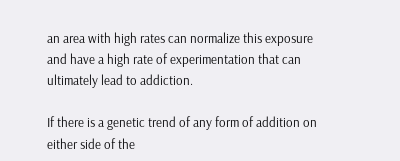an area with high rates can normalize this exposure and have a high rate of experimentation that can ultimately lead to addiction.

If there is a genetic trend of any form of addition on either side of the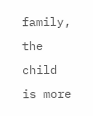family, the child is more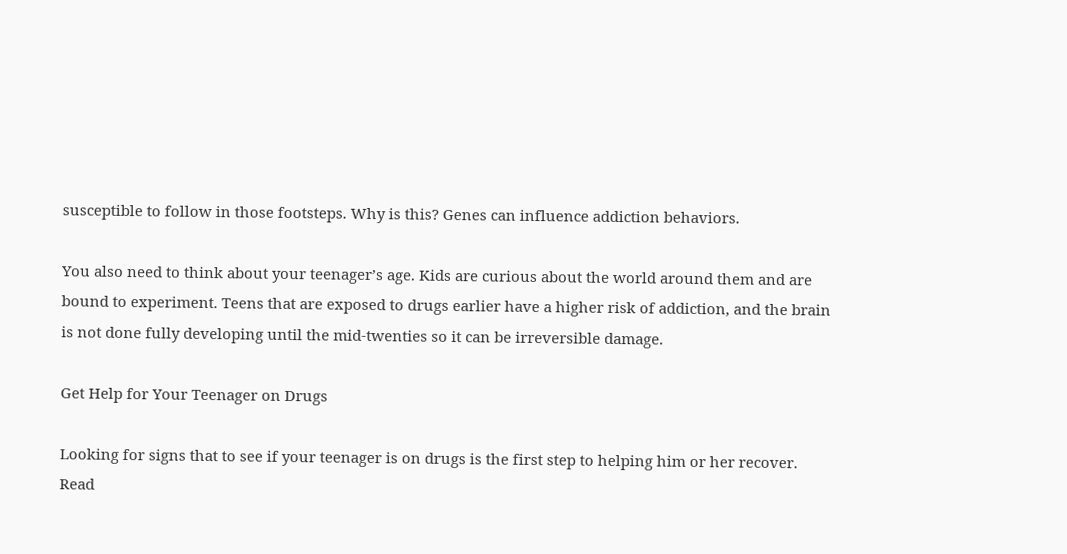susceptible to follow in those footsteps. Why is this? Genes can influence addiction behaviors.

You also need to think about your teenager’s age. Kids are curious about the world around them and are bound to experiment. Teens that are exposed to drugs earlier have a higher risk of addiction, and the brain is not done fully developing until the mid-twenties so it can be irreversible damage.

Get Help for Your Teenager on Drugs

Looking for signs that to see if your teenager is on drugs is the first step to helping him or her recover. Read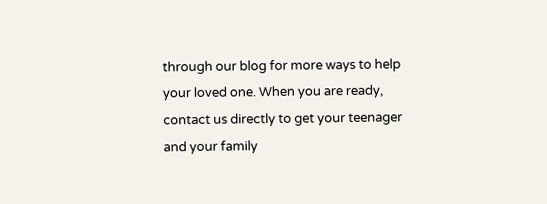through our blog for more ways to help your loved one. When you are ready, contact us directly to get your teenager and your family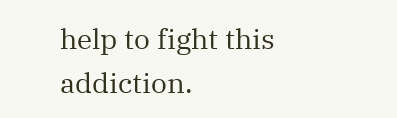help to fight this addiction.